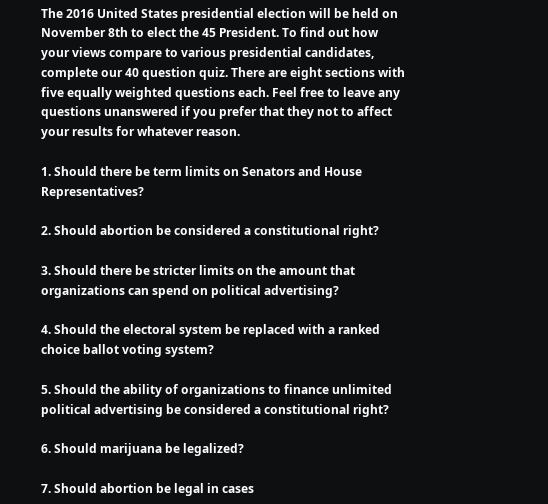The 2016 United States presidential election will be held on November 8th to elect the 45 President. To find out how your views compare to various presidential candidates, complete our 40 question quiz. There are eight sections with five equally weighted questions each. Feel free to leave any questions unanswered if you prefer that they not to affect your results for whatever reason.

1. Should there be term limits on Senators and House Representatives?

2. Should abortion be considered a constitutional right?

3. Should there be stricter limits on the amount that organizations can spend on political advertising?

4. Should the electoral system be replaced with a ranked choice ballot voting system?

5. Should the ability of organizations to finance unlimited political advertising be considered a constitutional right?

6. Should marijuana be legalized?

7. Should abortion be legal in cases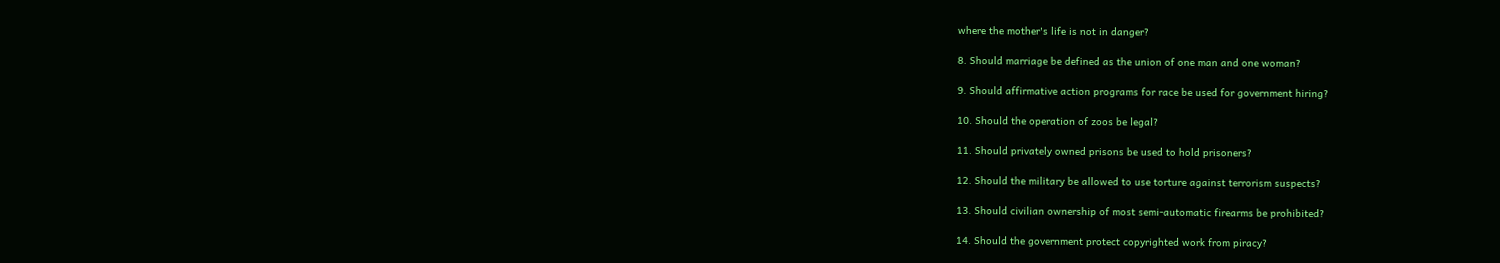where the mother's life is not in danger?

8. Should marriage be defined as the union of one man and one woman?

9. Should affirmative action programs for race be used for government hiring?

10. Should the operation of zoos be legal?

11. Should privately owned prisons be used to hold prisoners?

12. Should the military be allowed to use torture against terrorism suspects?

13. Should civilian ownership of most semi-automatic firearms be prohibited?

14. Should the government protect copyrighted work from piracy?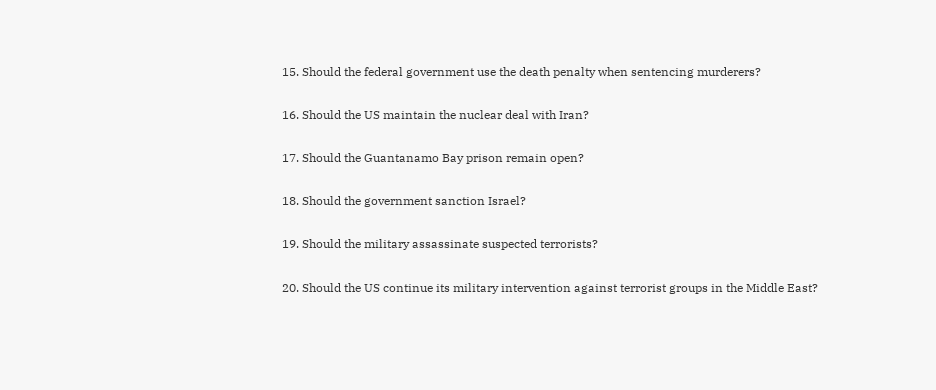15. Should the federal government use the death penalty when sentencing murderers?

16. Should the US maintain the nuclear deal with Iran?

17. Should the Guantanamo Bay prison remain open?

18. Should the government sanction Israel?

19. Should the military assassinate suspected terrorists?

20. Should the US continue its military intervention against terrorist groups in the Middle East?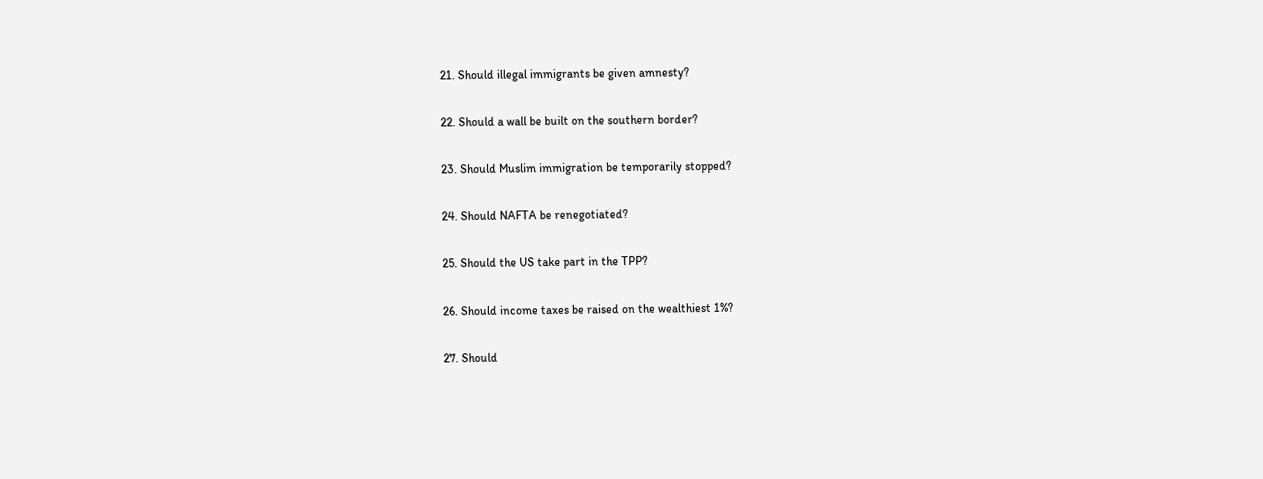21. Should illegal immigrants be given amnesty?

22. Should a wall be built on the southern border?

23. Should Muslim immigration be temporarily stopped?

24. Should NAFTA be renegotiated?

25. Should the US take part in the TPP?

26. Should income taxes be raised on the wealthiest 1%?

27. Should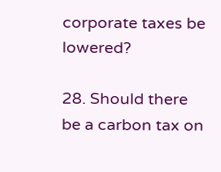corporate taxes be lowered?

28. Should there be a carbon tax on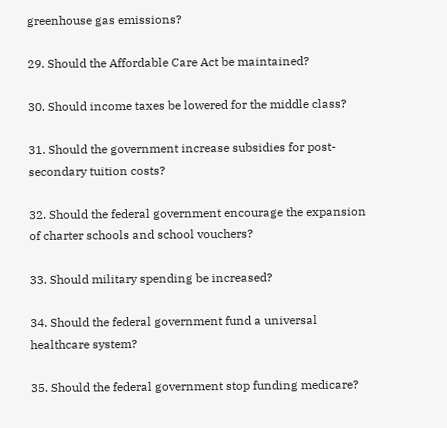greenhouse gas emissions?

29. Should the Affordable Care Act be maintained?

30. Should income taxes be lowered for the middle class?

31. Should the government increase subsidies for post-secondary tuition costs?

32. Should the federal government encourage the expansion of charter schools and school vouchers?

33. Should military spending be increased?

34. Should the federal government fund a universal healthcare system?

35. Should the federal government stop funding medicare?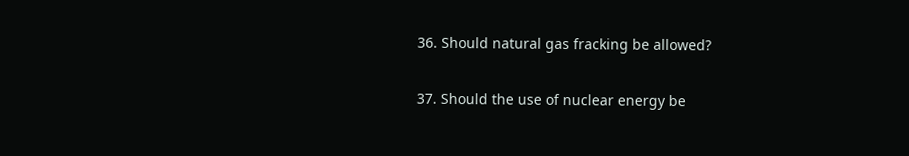36. Should natural gas fracking be allowed?

37. Should the use of nuclear energy be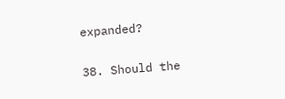expanded?

38. Should the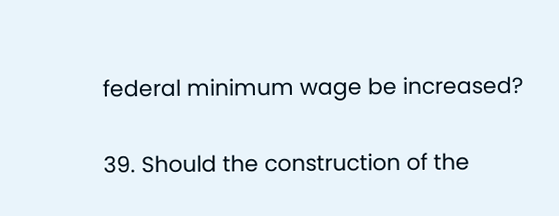federal minimum wage be increased?

39. Should the construction of the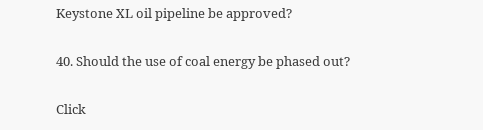Keystone XL oil pipeline be approved?

40. Should the use of coal energy be phased out?

Click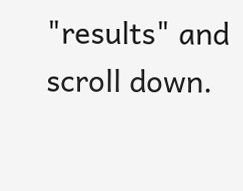"results" and scroll down.